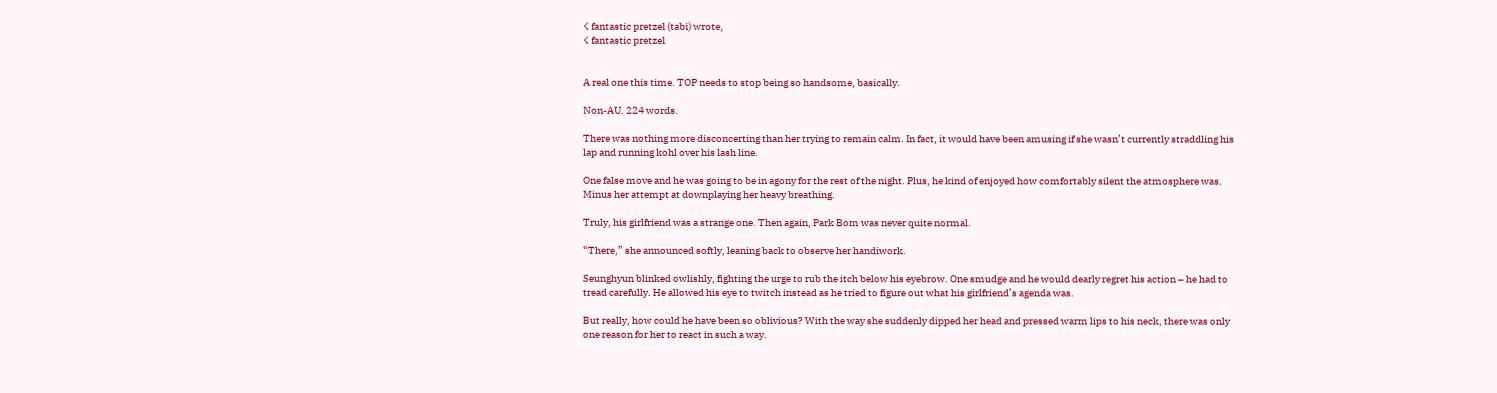☇ fantastic pretzel (tabi) wrote,
☇ fantastic pretzel


A real one this time. TOP needs to stop being so handsome, basically.

Non-AU. 224 words.

There was nothing more disconcerting than her trying to remain calm. In fact, it would have been amusing if she wasn’t currently straddling his lap and running kohl over his lash line.

One false move and he was going to be in agony for the rest of the night. Plus, he kind of enjoyed how comfortably silent the atmosphere was. Minus her attempt at downplaying her heavy breathing.

Truly, his girlfriend was a strange one. Then again, Park Bom was never quite normal.

“There,” she announced softly, leaning back to observe her handiwork.

Seunghyun blinked owlishly, fighting the urge to rub the itch below his eyebrow. One smudge and he would dearly regret his action – he had to tread carefully. He allowed his eye to twitch instead as he tried to figure out what his girlfriend’s agenda was.

But really, how could he have been so oblivious? With the way she suddenly dipped her head and pressed warm lips to his neck, there was only one reason for her to react in such a way.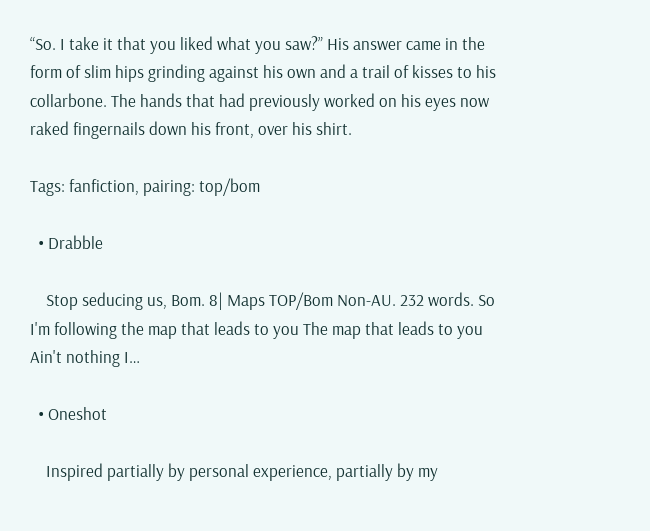“So. I take it that you liked what you saw?” His answer came in the form of slim hips grinding against his own and a trail of kisses to his collarbone. The hands that had previously worked on his eyes now raked fingernails down his front, over his shirt.

Tags: fanfiction, pairing: top/bom

  • Drabble

    Stop seducing us, Bom. 8| Maps TOP/Bom Non-AU. 232 words. So I'm following the map that leads to you The map that leads to you Ain't nothing I…

  • Oneshot

    Inspired partially by personal experience, partially by my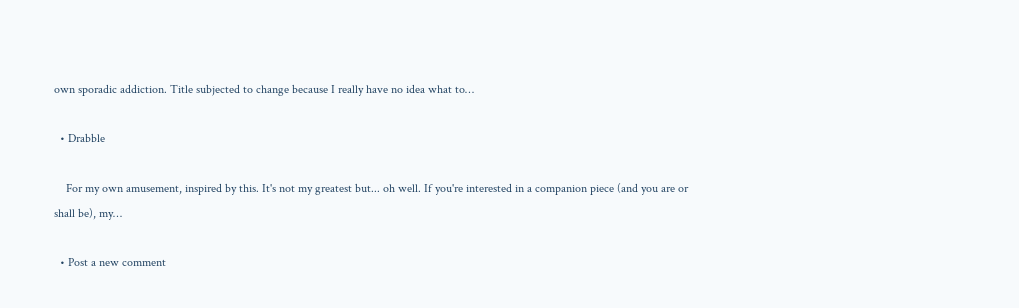own sporadic addiction. Title subjected to change because I really have no idea what to…

  • Drabble

    For my own amusement, inspired by this. It's not my greatest but... oh well. If you're interested in a companion piece (and you are or shall be), my…

  • Post a new comment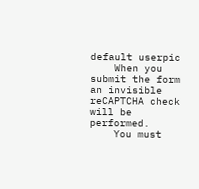default userpic
    When you submit the form an invisible reCAPTCHA check will be performed.
    You must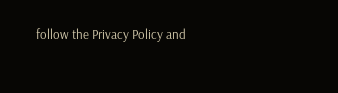follow the Privacy Policy and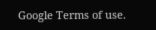Google Terms of use.